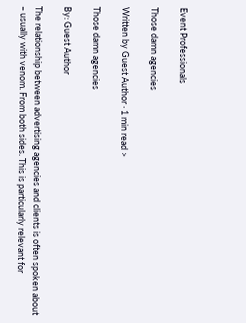Event Professionals

Those damn agencies

Written by Guest Author · 1 min read >

Those damn agencies

By: Guest Author

The relationship between advertising agencies and clients is often spoken about – usually with venom. From both sides. This is particularly relevant for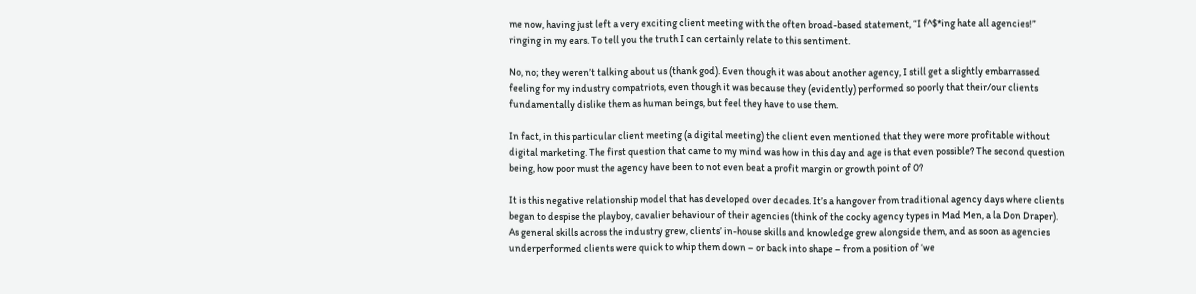me now, having just left a very exciting client meeting with the often broad-based statement, “I f^$*ing hate all agencies!” ringing in my ears. To tell you the truth I can certainly relate to this sentiment.

No, no; they weren’t talking about us (thank god). Even though it was about another agency, I still get a slightly embarrassed feeling for my industry compatriots, even though it was because they (evidently) performed so poorly that their/our clients fundamentally dislike them as human beings, but feel they have to use them.

In fact, in this particular client meeting (a digital meeting) the client even mentioned that they were more profitable without digital marketing. The first question that came to my mind was how in this day and age is that even possible? The second question being, how poor must the agency have been to not even beat a profit margin or growth point of 0?

It is this negative relationship model that has developed over decades. It’s a hangover from traditional agency days where clients began to despise the playboy, cavalier behaviour of their agencies (think of the cocky agency types in Mad Men, a la Don Draper). As general skills across the industry grew, clients’ in-house skills and knowledge grew alongside them, and as soon as agencies underperformed clients were quick to whip them down – or back into shape – from a position of ‘we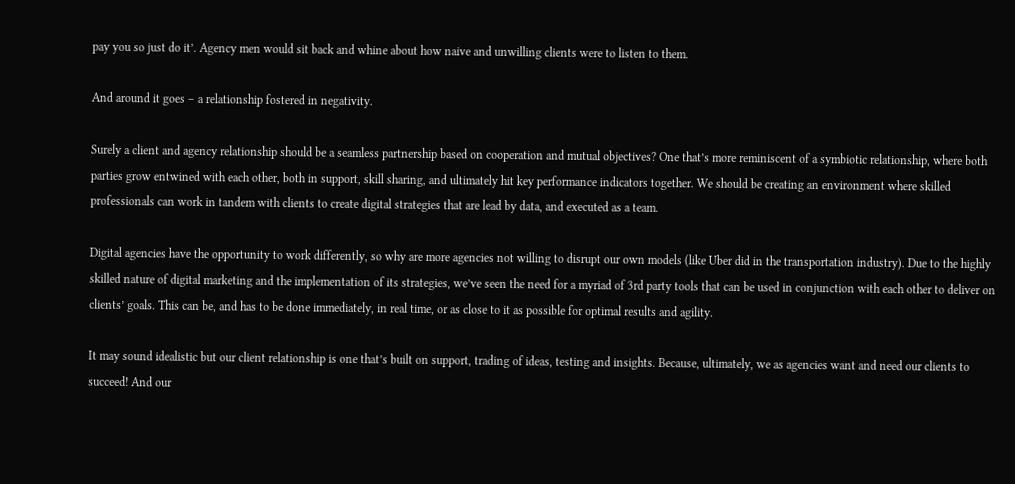pay you so just do it’. Agency men would sit back and whine about how naive and unwilling clients were to listen to them.

And around it goes – a relationship fostered in negativity.

Surely a client and agency relationship should be a seamless partnership based on cooperation and mutual objectives? One that’s more reminiscent of a symbiotic relationship, where both parties grow entwined with each other, both in support, skill sharing, and ultimately hit key performance indicators together. We should be creating an environment where skilled professionals can work in tandem with clients to create digital strategies that are lead by data, and executed as a team.

Digital agencies have the opportunity to work differently, so why are more agencies not willing to disrupt our own models (like Uber did in the transportation industry). Due to the highly skilled nature of digital marketing and the implementation of its strategies, we’ve seen the need for a myriad of 3rd party tools that can be used in conjunction with each other to deliver on clients’ goals. This can be, and has to be done immediately, in real time, or as close to it as possible for optimal results and agility.

It may sound idealistic but our client relationship is one that’s built on support, trading of ideas, testing and insights. Because, ultimately, we as agencies want and need our clients to succeed! And our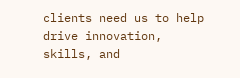clients need us to help drive innovation, skills, and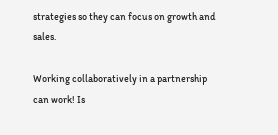strategies so they can focus on growth and sales.

Working collaboratively in a partnership can work! Is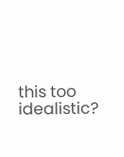this too idealistic?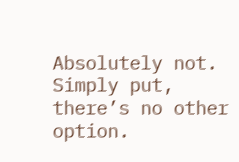Absolutely not. Simply put, there’s no other option.